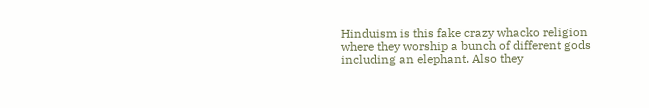Hinduism is this fake crazy whacko religion where they worship a bunch of different gods including an elephant. Also they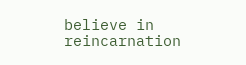believe in reincarnation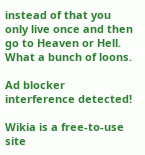instead of that you only live once and then go to Heaven or Hell. What a bunch of loons.

Ad blocker interference detected!

Wikia is a free-to-use site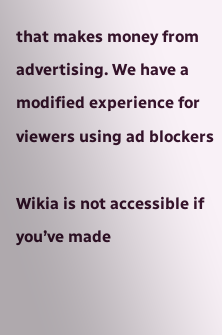that makes money from advertising. We have a modified experience for viewers using ad blockers

Wikia is not accessible if you’ve made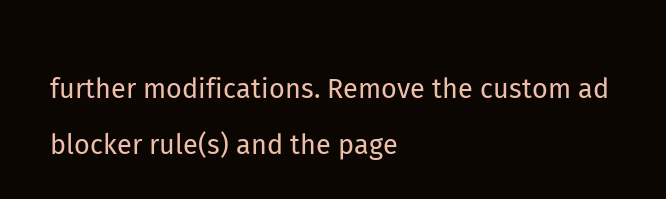further modifications. Remove the custom ad blocker rule(s) and the page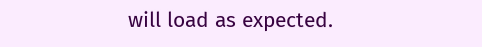will load as expected.